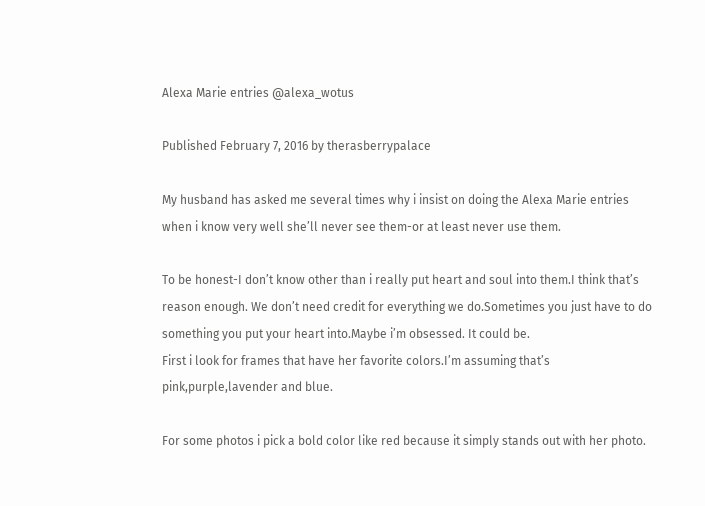Alexa Marie entries @alexa_wotus

Published February 7, 2016 by therasberrypalace

My husband has asked me several times why i insist on doing the Alexa Marie entries when i know very well she’ll never see them-or at least never use them.

To be honest-I don’t know other than i really put heart and soul into them.I think that’s reason enough. We don’t need credit for everything we do.Sometimes you just have to do something you put your heart into.Maybe i’m obsessed. It could be.
First i look for frames that have her favorite colors.I’m assuming that’s pink,purple,lavender and blue.

For some photos i pick a bold color like red because it simply stands out with her photo.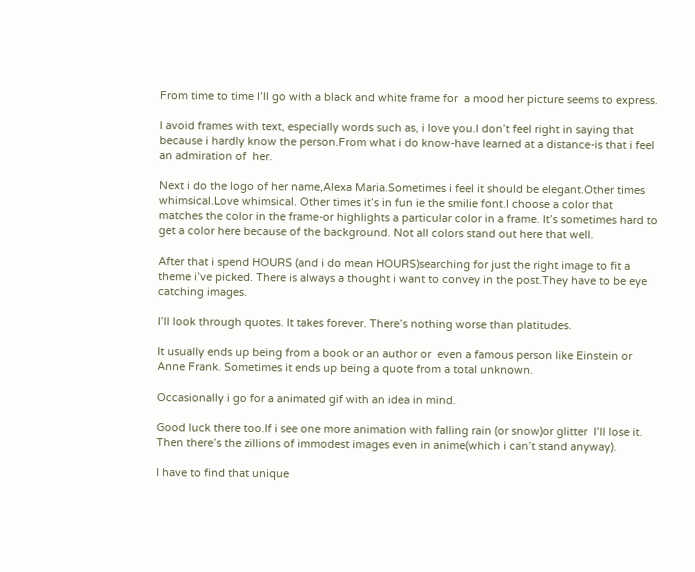From time to time I’ll go with a black and white frame for  a mood her picture seems to express.

I avoid frames with text, especially words such as, i love you.I don’t feel right in saying that because i hardly know the person.From what i do know-have learned at a distance-is that i feel an admiration of  her.

Next i do the logo of her name,Alexa Maria.Sometimes i feel it should be elegant.Other times whimsical.Love whimsical. Other times it’s in fun ie the smilie font.I choose a color that matches the color in the frame-or highlights a particular color in a frame. It’s sometimes hard to get a color here because of the background. Not all colors stand out here that well.

After that i spend HOURS (and i do mean HOURS)searching for just the right image to fit a theme i’ve picked. There is always a thought i want to convey in the post.They have to be eye catching images.

I’ll look through quotes. It takes forever. There’s nothing worse than platitudes.

It usually ends up being from a book or an author or  even a famous person like Einstein or Anne Frank. Sometimes it ends up being a quote from a total unknown.

Occasionally i go for a animated gif with an idea in mind.

Good luck there too.If i see one more animation with falling rain (or snow)or glitter  I’ll lose it. Then there’s the zillions of immodest images even in anime(which i can’t stand anyway).

I have to find that unique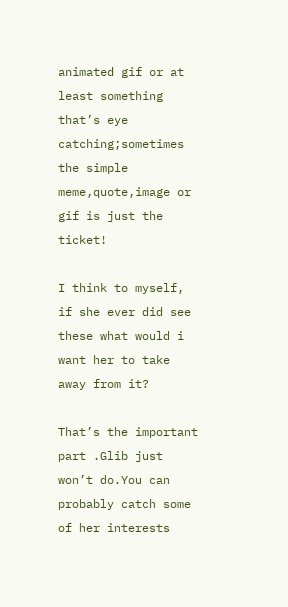animated gif or at least something that’s eye catching;sometimes  the simple meme,quote,image or gif is just the ticket!

I think to myself, if she ever did see these what would i want her to take away from it?

That’s the important part .Glib just won’t do.You can probably catch some of her interests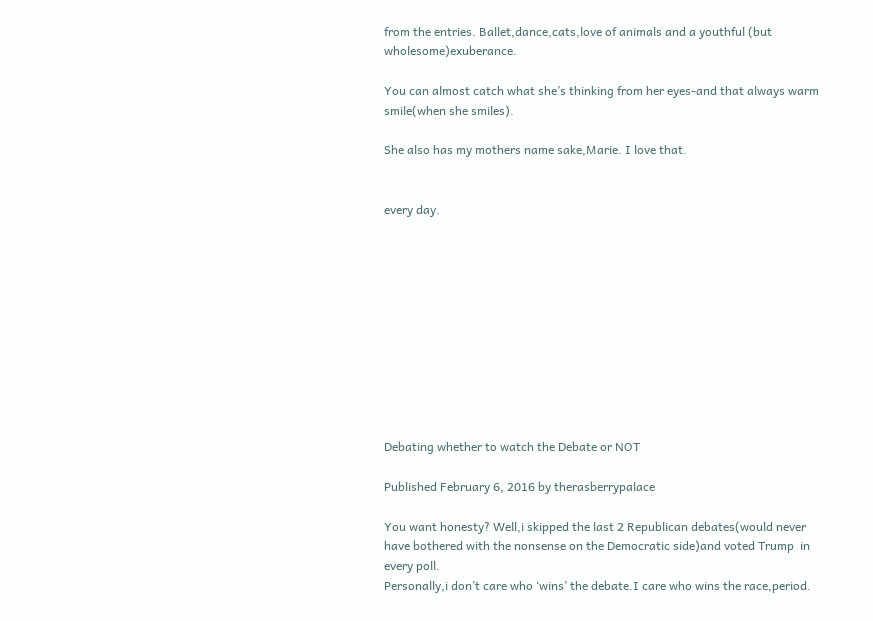from the entries. Ballet,dance,cats,love of animals and a youthful (but wholesome)exuberance.

You can almost catch what she’s thinking from her eyes-and that always warm smile(when she smiles).

She also has my mothers name sake,Marie. I love that.


every day.











Debating whether to watch the Debate or NOT

Published February 6, 2016 by therasberrypalace

You want honesty? Well,i skipped the last 2 Republican debates(would never have bothered with the nonsense on the Democratic side)and voted Trump  in every poll.
Personally,i don’t care who ‘wins’ the debate.I care who wins the race,period.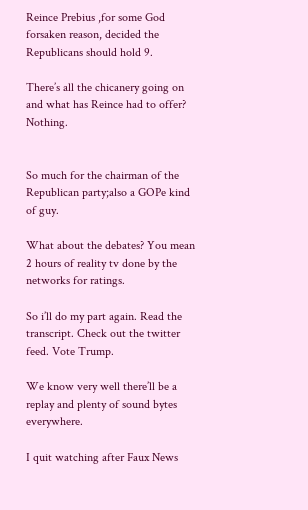Reince Prebius ,for some God forsaken reason, decided the Republicans should hold 9.

There’s all the chicanery going on and what has Reince had to offer? Nothing.


So much for the chairman of the Republican party;also a GOPe kind of guy.

What about the debates? You mean 2 hours of reality tv done by the networks for ratings.

So i’ll do my part again. Read the transcript. Check out the twitter feed. Vote Trump.

We know very well there’ll be a replay and plenty of sound bytes everywhere.

I quit watching after Faux News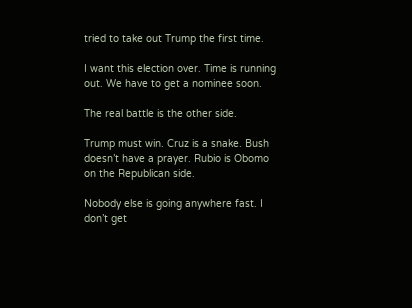tried to take out Trump the first time.

I want this election over. Time is running out. We have to get a nominee soon.

The real battle is the other side.

Trump must win. Cruz is a snake. Bush doesn’t have a prayer. Rubio is Obomo on the Republican side.

Nobody else is going anywhere fast. I don’t get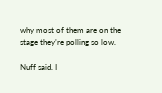why most of them are on the stage they’re polling so low.

Nuff said. I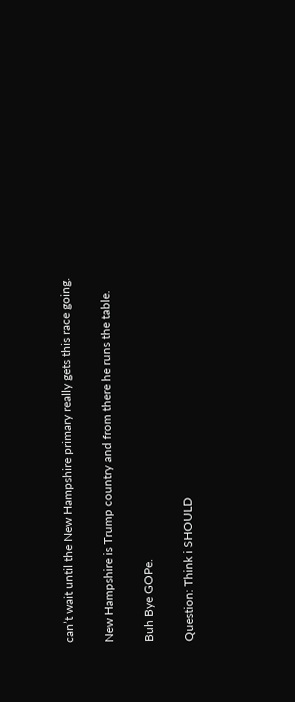can’t wait until the New Hampshire primary really gets this race going.

New Hampshire is Trump country and from there he runs the table.

Buh Bye GOPe.

Question: Think i SHOULD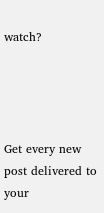watch?




Get every new post delivered to your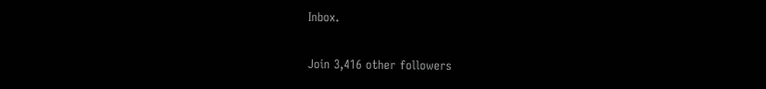Inbox.

Join 3,416 other followers